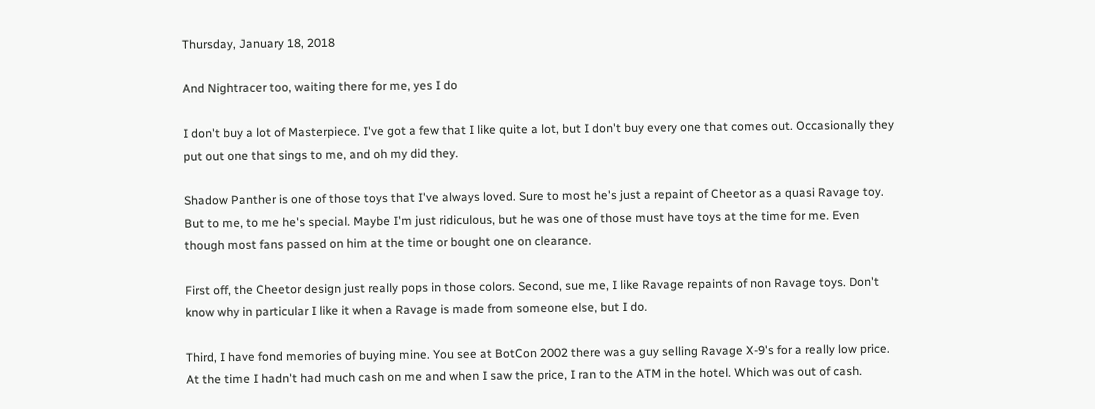Thursday, January 18, 2018

And Nightracer too, waiting there for me, yes I do

I don't buy a lot of Masterpiece. I've got a few that I like quite a lot, but I don't buy every one that comes out. Occasionally they put out one that sings to me, and oh my did they.

Shadow Panther is one of those toys that I've always loved. Sure to most he's just a repaint of Cheetor as a quasi Ravage toy. But to me, to me he's special. Maybe I'm just ridiculous, but he was one of those must have toys at the time for me. Even though most fans passed on him at the time or bought one on clearance.

First off, the Cheetor design just really pops in those colors. Second, sue me, I like Ravage repaints of non Ravage toys. Don't know why in particular I like it when a Ravage is made from someone else, but I do.

Third, I have fond memories of buying mine. You see at BotCon 2002 there was a guy selling Ravage X-9's for a really low price. At the time I hadn't had much cash on me and when I saw the price, I ran to the ATM in the hotel. Which was out of cash.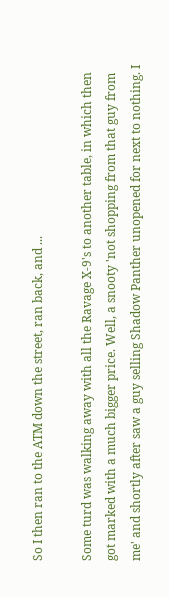So I then ran to the ATM down the street, ran back, and ...

Some turd was walking away with all the Ravage X-9's to another table, in which then got marked with a much bigger price. Well, a snooty 'not shopping from that guy from me' and shortly after saw a guy selling Shadow Panther unopened for next to nothing. I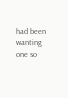had been wanting one so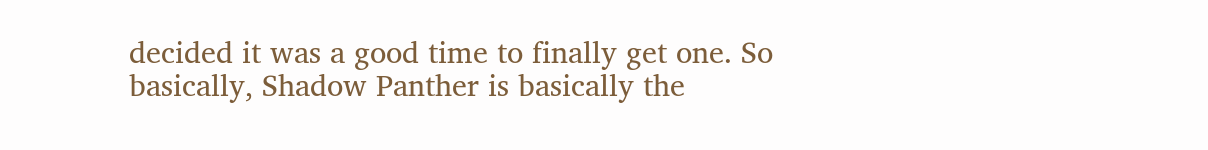decided it was a good time to finally get one. So basically, Shadow Panther is basically the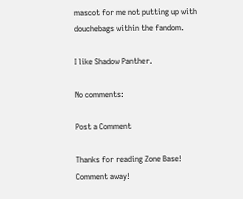mascot for me not putting up with douchebags within the fandom.

I like Shadow Panther.

No comments:

Post a Comment

Thanks for reading Zone Base! Comment away!